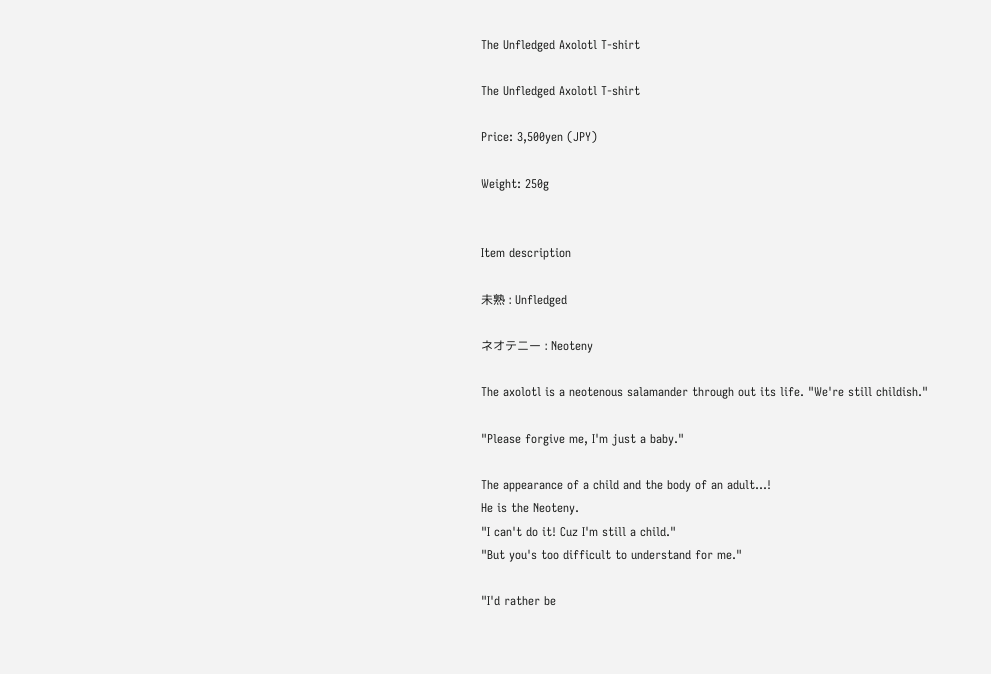The Unfledged Axolotl T-shirt

The Unfledged Axolotl T-shirt

Price: 3,500yen (JPY)

Weight: 250g


Item description

未熟 : Unfledged

ネオテニー : Neoteny

The axolotl is a neotenous salamander through out its life. "We're still childish."

"Please forgive me, I'm just a baby."

The appearance of a child and the body of an adult...!
He is the Neoteny.
"I can't do it! Cuz I'm still a child."
"But you's too difficult to understand for me."

"I'd rather be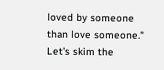loved by someone than love someone."
Let's skim the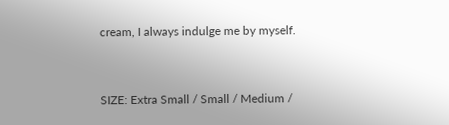cream, I always indulge me by myself.


SIZE: Extra Small / Small / Medium /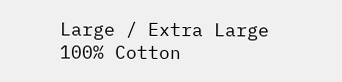Large / Extra Large
100% Cotton